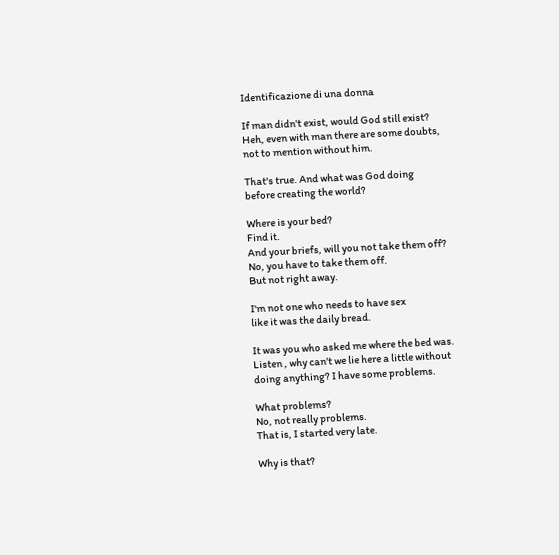Identificazione di una donna

If man didn't exist, would God still exist?
Heh, even with man there are some doubts,
not to mention without him.

That's true. And what was God doing
before creating the world?

Where is your bed?
Find it.
And your briefs, will you not take them off?
No, you have to take them off.
But not right away.

I'm not one who needs to have sex
like it was the daily bread.

It was you who asked me where the bed was.
Listen , why can't we lie here a little without
doing anything? I have some problems.

What problems?
No, not really problems.
That is, I started very late.

Why is that?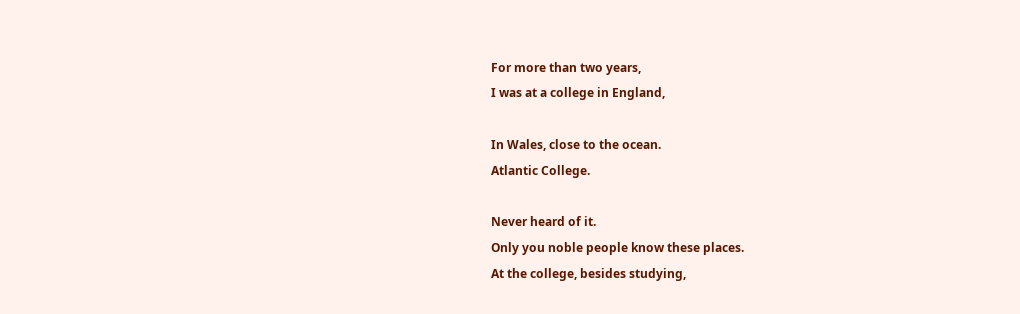For more than two years,
I was at a college in England,

In Wales, close to the ocean.
Atlantic College.

Never heard of it.
Only you noble people know these places.
At the college, besides studying,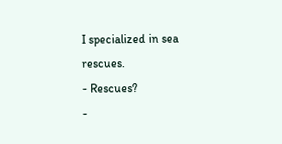I specialized in sea rescues.
- Rescues?
-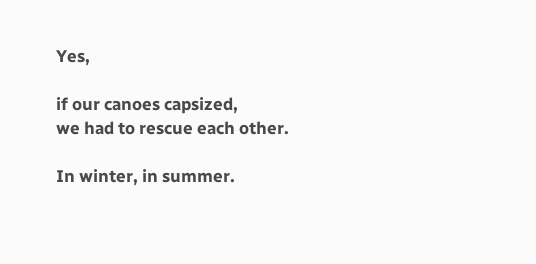Yes,

if our canoes capsized,
we had to rescue each other.

In winter, in summer.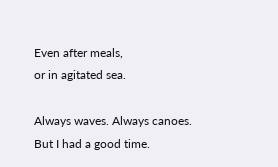Even after meals,
or in agitated sea.

Always waves. Always canoes.
But I had a good time.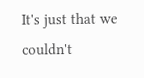It's just that we couldn't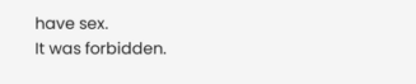have sex.
It was forbidden.